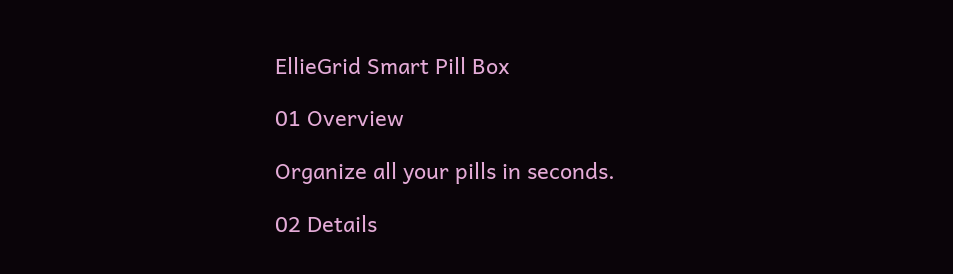EllieGrid Smart Pill Box

01 Overview

Organize all your pills in seconds.

02 Details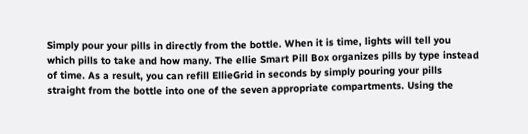Simply pour your pills in directly from the bottle. When it is time, lights will tell you which pills to take and how many. The ellie Smart Pill Box organizes pills by type instead of time. As a result, you can refill EllieGrid in seconds by simply pouring your pills straight from the bottle into one of the seven appropriate compartments. Using the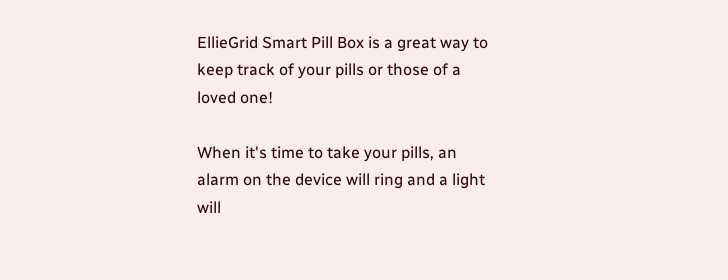EllieGrid Smart Pill Box is a great way to keep track of your pills or those of a loved one!

When it's time to take your pills, an alarm on the device will ring and a light will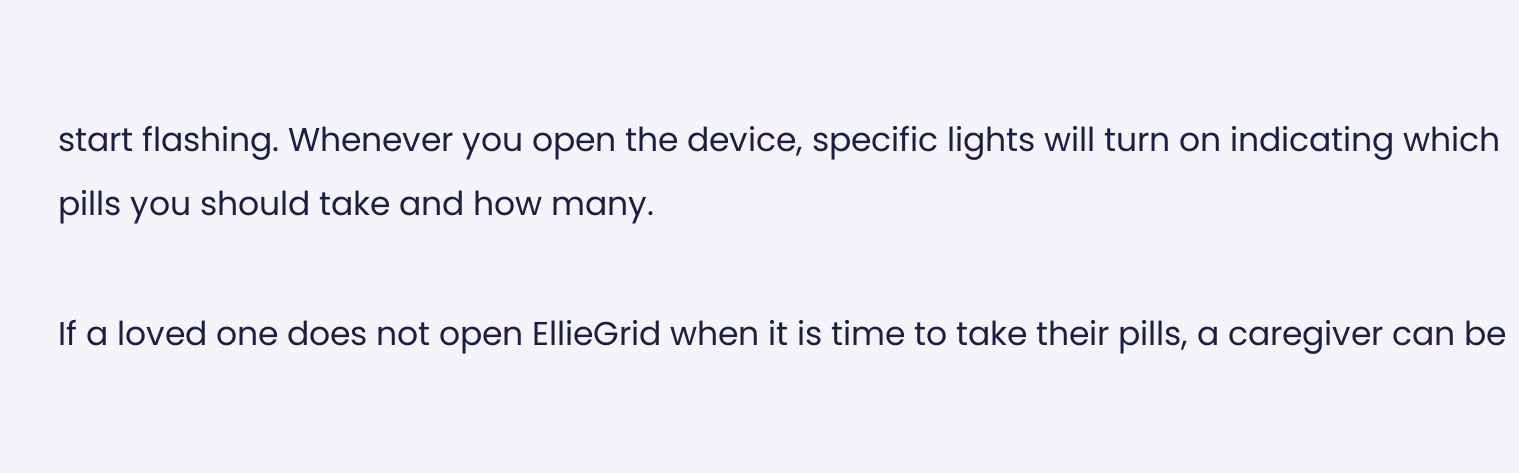start flashing. Whenever you open the device, specific lights will turn on indicating which pills you should take and how many.

If a loved one does not open EllieGrid when it is time to take their pills, a caregiver can be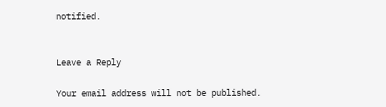notified.


Leave a Reply

Your email address will not be published.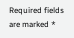Required fields are marked *